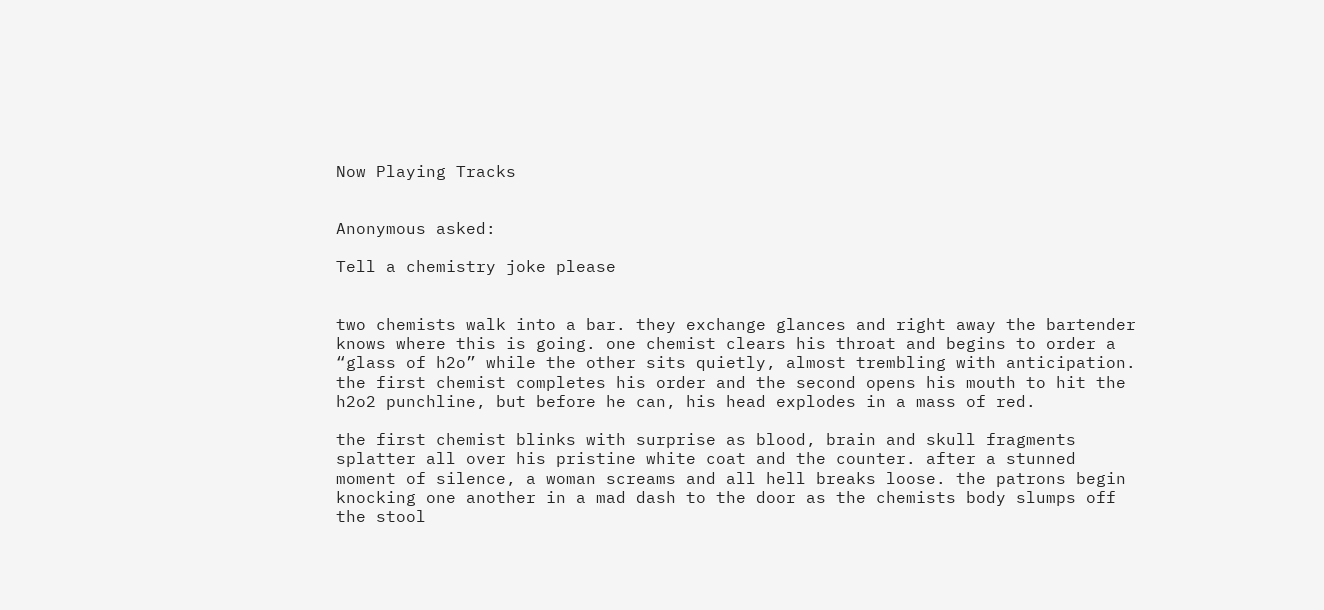Now Playing Tracks


Anonymous asked:

Tell a chemistry joke please


two chemists walk into a bar. they exchange glances and right away the bartender knows where this is going. one chemist clears his throat and begins to order a “glass of h2o” while the other sits quietly, almost trembling with anticipation. the first chemist completes his order and the second opens his mouth to hit the h2o2 punchline, but before he can, his head explodes in a mass of red.

the first chemist blinks with surprise as blood, brain and skull fragments splatter all over his pristine white coat and the counter. after a stunned moment of silence, a woman screams and all hell breaks loose. the patrons begin knocking one another in a mad dash to the door as the chemists body slumps off the stool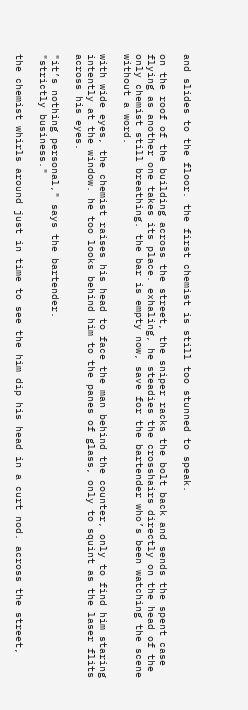and slides to the floor. the first chemist is still too stunned to speak.

on the roof of the building across the street, the sniper racks the bolt back and sends the spent case flying as another one takes its place. exhaling, he steadies the crosshairs directly on the head of the only chemist still breathing. the bar is empty now, save for the bartender who’s been watching the scene without a word.

with wide eyes, the chemist raises his head to face the man behind the counter, only to find him staring intently at the window. he too looks behind him to the panes of glass, only to squint as the laser flits across his eyes.

"it’s nothing personal," says the bartender.
"strictly business."

the chemist whirls around just in time to see the him dip his head in a curt nod. across the street,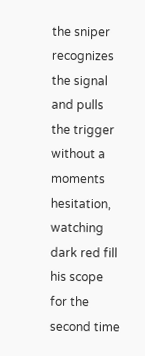the sniper recognizes the signal and pulls the trigger without a moments hesitation, watching dark red fill his scope for the second time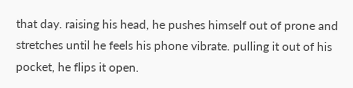that day. raising his head, he pushes himself out of prone and stretches until he feels his phone vibrate. pulling it out of his pocket, he flips it open.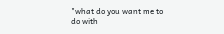"what do you want me to do with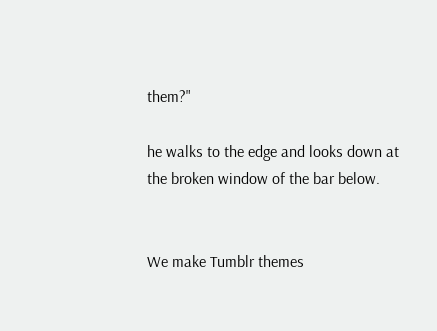them?"

he walks to the edge and looks down at the broken window of the bar below.


We make Tumblr themes